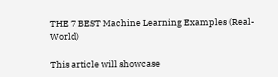THE 7 BEST Machine Learning Examples (Real-World)

This article will showcase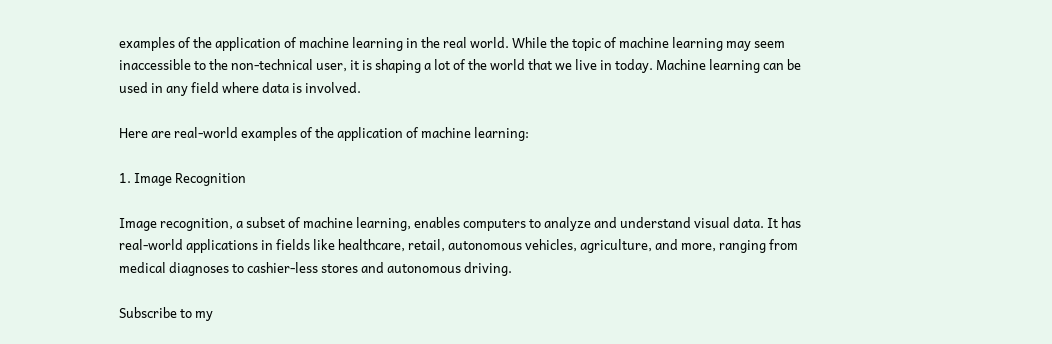examples of the application of machine learning in the real world. While the topic of machine learning may seem inaccessible to the non-technical user, it is shaping a lot of the world that we live in today. Machine learning can be used in any field where data is involved.

Here are real-world examples of the application of machine learning:

1. Image Recognition

Image recognition, a subset of machine learning, enables computers to analyze and understand visual data. It has real-world applications in fields like healthcare, retail, autonomous vehicles, agriculture, and more, ranging from medical diagnoses to cashier-less stores and autonomous driving.

Subscribe to my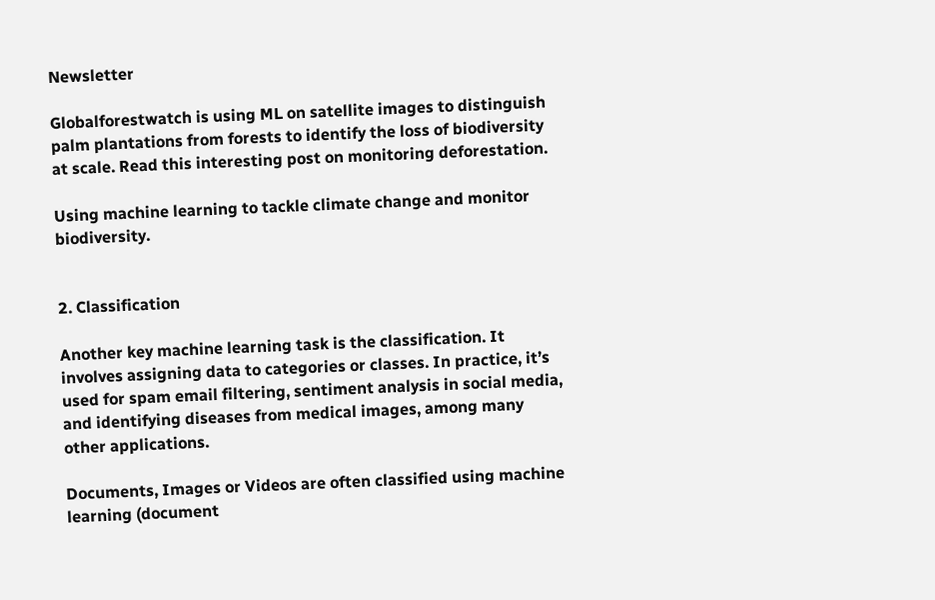Newsletter

Globalforestwatch is using ML on satellite images to distinguish palm plantations from forests to identify the loss of biodiversity at scale. Read this interesting post on monitoring deforestation.

Using machine learning to tackle climate change and monitor biodiversity.


2. Classification

Another key machine learning task is the classification. It involves assigning data to categories or classes. In practice, it’s used for spam email filtering, sentiment analysis in social media, and identifying diseases from medical images, among many other applications.

Documents, Images or Videos are often classified using machine learning (document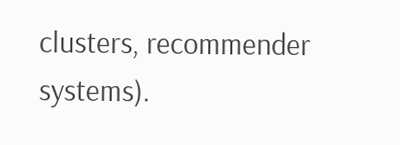clusters, recommender systems).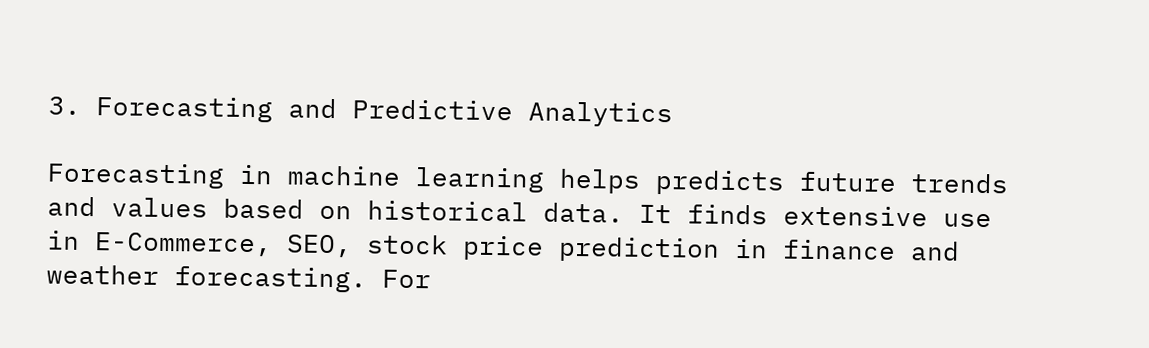3. Forecasting and Predictive Analytics

Forecasting in machine learning helps predicts future trends and values based on historical data. It finds extensive use in E-Commerce, SEO, stock price prediction in finance and weather forecasting. For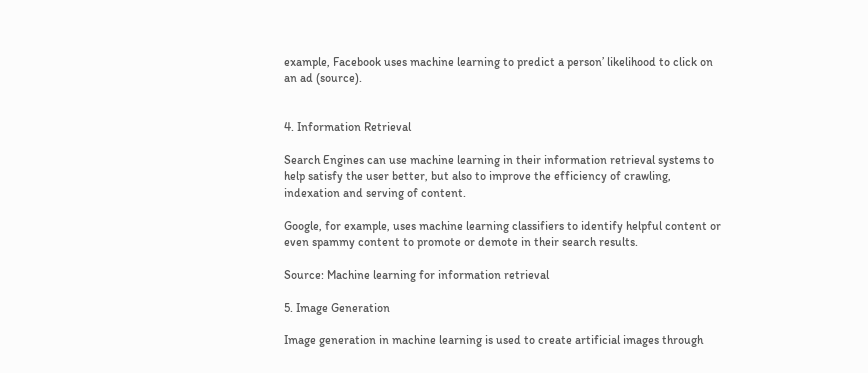example, Facebook uses machine learning to predict a person’ likelihood to click on an ad (source).


4. Information Retrieval

Search Engines can use machine learning in their information retrieval systems to help satisfy the user better, but also to improve the efficiency of crawling, indexation and serving of content.

Google, for example, uses machine learning classifiers to identify helpful content or even spammy content to promote or demote in their search results.

Source: Machine learning for information retrieval

5. Image Generation

Image generation in machine learning is used to create artificial images through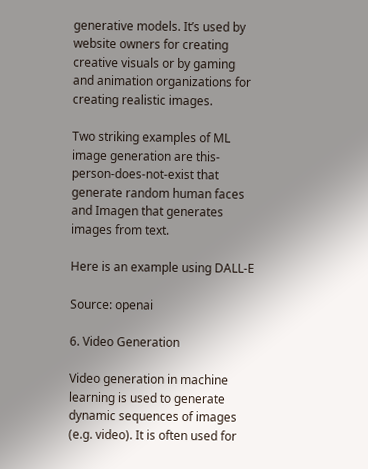generative models. It’s used by website owners for creating creative visuals or by gaming and animation organizations for creating realistic images.

Two striking examples of ML image generation are this-person-does-not-exist that generate random human faces and Imagen that generates images from text.

Here is an example using DALL-E

Source: openai

6. Video Generation

Video generation in machine learning is used to generate dynamic sequences of images (e.g. video). It is often used for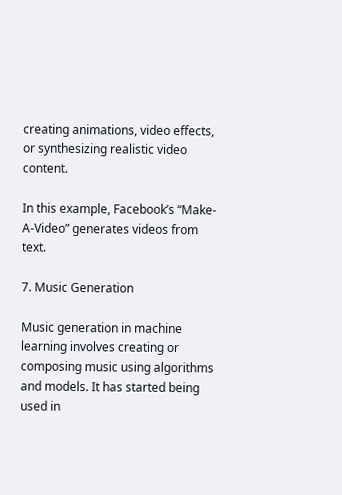creating animations, video effects, or synthesizing realistic video content.

In this example, Facebook’s “Make-A-Video” generates videos from text.

7. Music Generation

Music generation in machine learning involves creating or composing music using algorithms and models. It has started being used in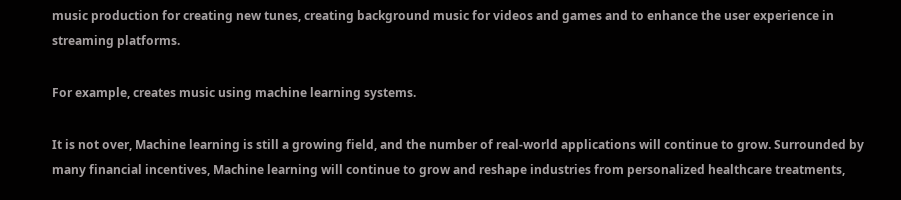music production for creating new tunes, creating background music for videos and games and to enhance the user experience in streaming platforms.

For example, creates music using machine learning systems.

It is not over, Machine learning is still a growing field, and the number of real-world applications will continue to grow. Surrounded by many financial incentives, Machine learning will continue to grow and reshape industries from personalized healthcare treatments,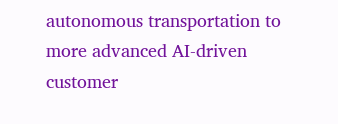autonomous transportation to more advanced AI-driven customer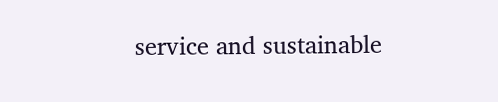service and sustainable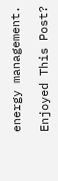energy management.

Enjoyed This Post?